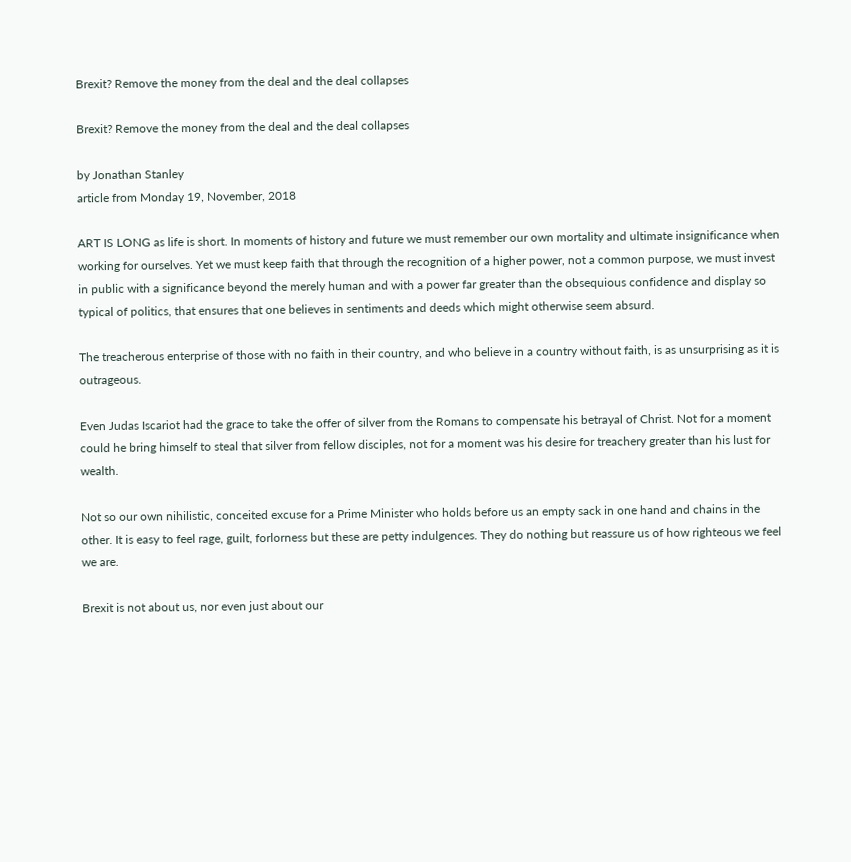Brexit? Remove the money from the deal and the deal collapses

Brexit? Remove the money from the deal and the deal collapses

by Jonathan Stanley
article from Monday 19, November, 2018

ART IS LONG as life is short. In moments of history and future we must remember our own mortality and ultimate insignificance when working for ourselves. Yet we must keep faith that through the recognition of a higher power, not a common purpose, we must invest in public with a significance beyond the merely human and with a power far greater than the obsequious confidence and display so typical of politics, that ensures that one believes in sentiments and deeds which might otherwise seem absurd.

The treacherous enterprise of those with no faith in their country, and who believe in a country without faith, is as unsurprising as it is outrageous.

Even Judas Iscariot had the grace to take the offer of silver from the Romans to compensate his betrayal of Christ. Not for a moment could he bring himself to steal that silver from fellow disciples, not for a moment was his desire for treachery greater than his lust for wealth.

Not so our own nihilistic, conceited excuse for a Prime Minister who holds before us an empty sack in one hand and chains in the other. It is easy to feel rage, guilt, forlorness but these are petty indulgences. They do nothing but reassure us of how righteous we feel we are.

Brexit is not about us, nor even just about our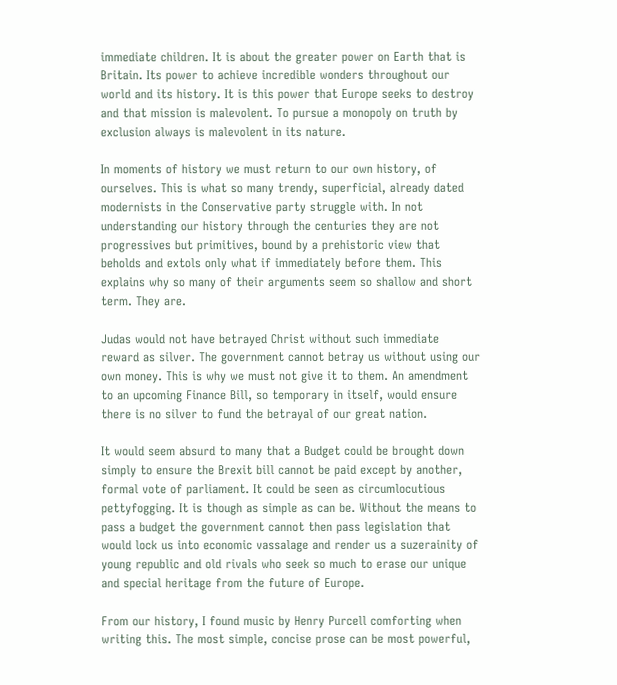immediate children. It is about the greater power on Earth that is Britain. Its power to achieve incredible wonders throughout our world and its history. It is this power that Europe seeks to destroy and that mission is malevolent. To pursue a monopoly on truth by exclusion always is malevolent in its nature.

In moments of history we must return to our own history, of ourselves. This is what so many trendy, superficial, already dated modernists in the Conservative party struggle with. In not understanding our history through the centuries they are not progressives but primitives, bound by a prehistoric view that beholds and extols only what if immediately before them. This explains why so many of their arguments seem so shallow and short term. They are.

Judas would not have betrayed Christ without such immediate reward as silver. The government cannot betray us without using our own money. This is why we must not give it to them. An amendment to an upcoming Finance Bill, so temporary in itself, would ensure there is no silver to fund the betrayal of our great nation.

It would seem absurd to many that a Budget could be brought down simply to ensure the Brexit bill cannot be paid except by another, formal vote of parliament. It could be seen as circumlocutious pettyfogging. It is though as simple as can be. Without the means to pass a budget the government cannot then pass legislation that would lock us into economic vassalage and render us a suzerainity of young republic and old rivals who seek so much to erase our unique and special heritage from the future of Europe.

From our history, I found music by Henry Purcell comforting when writing this. The most simple, concise prose can be most powerful,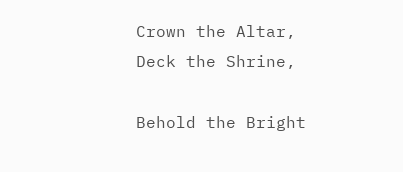Crown the Altar, Deck the Shrine,

Behold the Bright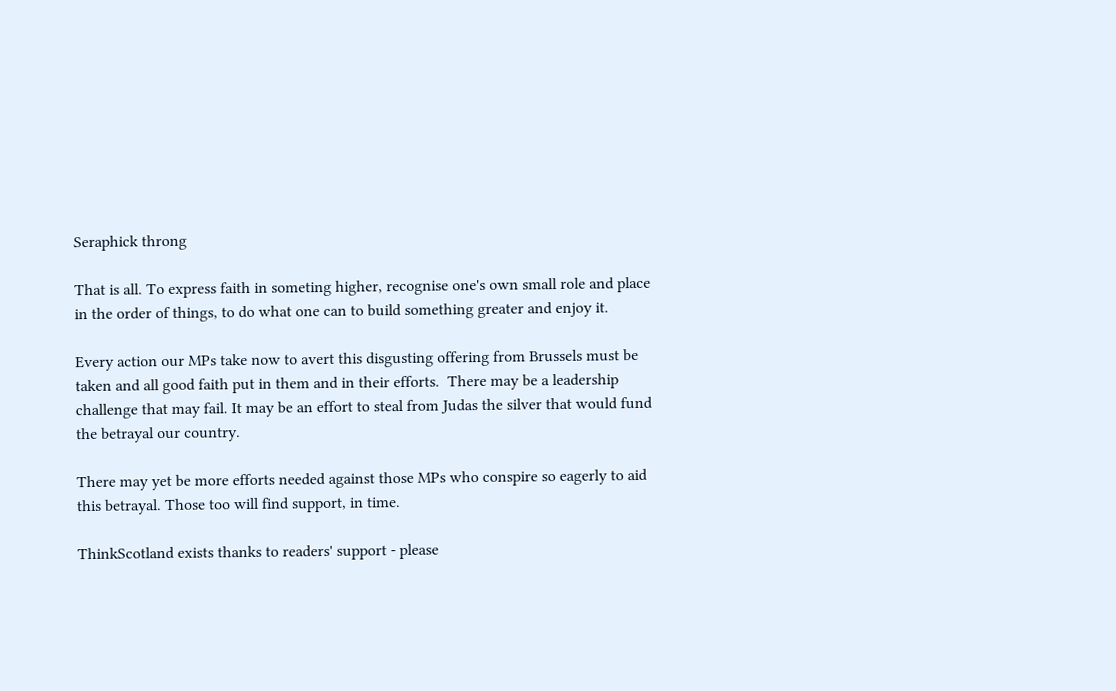Seraphick throng

That is all. To express faith in someting higher, recognise one's own small role and place in the order of things, to do what one can to build something greater and enjoy it.

Every action our MPs take now to avert this disgusting offering from Brussels must be taken and all good faith put in them and in their efforts.  There may be a leadership challenge that may fail. It may be an effort to steal from Judas the silver that would fund the betrayal our country.

There may yet be more efforts needed against those MPs who conspire so eagerly to aid this betrayal. Those too will find support, in time.

ThinkScotland exists thanks to readers' support - please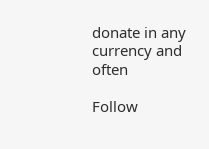donate in any currency and often

Follow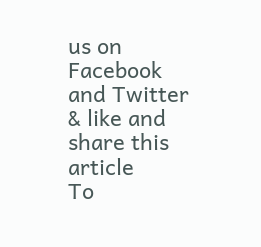us on Facebook and Twitter & like and share this article
To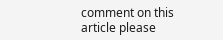comment on this article please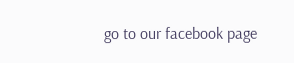go to our facebook page